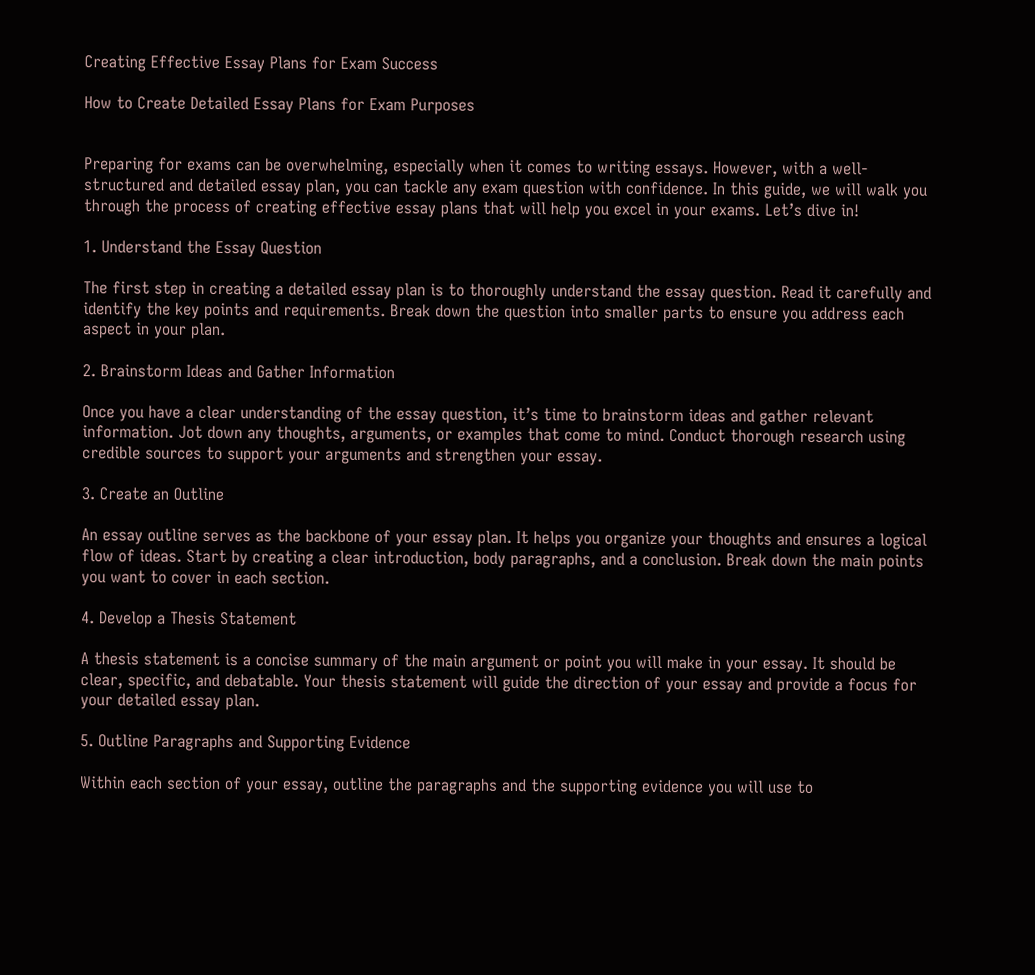Creating Effective Essay Plans for Exam Success

How to Create Detailed Essay Plans for Exam Purposes


Preparing for exams can be overwhelming, especially when it comes to writing essays. However, with a well-structured and detailed essay plan, you can tackle any exam question with confidence. In this guide, we will walk you through the process of creating effective essay plans that will help you excel in your exams. Let’s dive in!

1. Understand the Essay Question

The first step in creating a detailed essay plan is to thoroughly understand the essay question. Read it carefully and identify the key points and requirements. Break down the question into smaller parts to ensure you address each aspect in your plan.

2. Brainstorm Ideas and Gather Information

Once you have a clear understanding of the essay question, it’s time to brainstorm ideas and gather relevant information. Jot down any thoughts, arguments, or examples that come to mind. Conduct thorough research using credible sources to support your arguments and strengthen your essay.

3. Create an Outline

An essay outline serves as the backbone of your essay plan. It helps you organize your thoughts and ensures a logical flow of ideas. Start by creating a clear introduction, body paragraphs, and a conclusion. Break down the main points you want to cover in each section.

4. Develop a Thesis Statement

A thesis statement is a concise summary of the main argument or point you will make in your essay. It should be clear, specific, and debatable. Your thesis statement will guide the direction of your essay and provide a focus for your detailed essay plan.

5. Outline Paragraphs and Supporting Evidence

Within each section of your essay, outline the paragraphs and the supporting evidence you will use to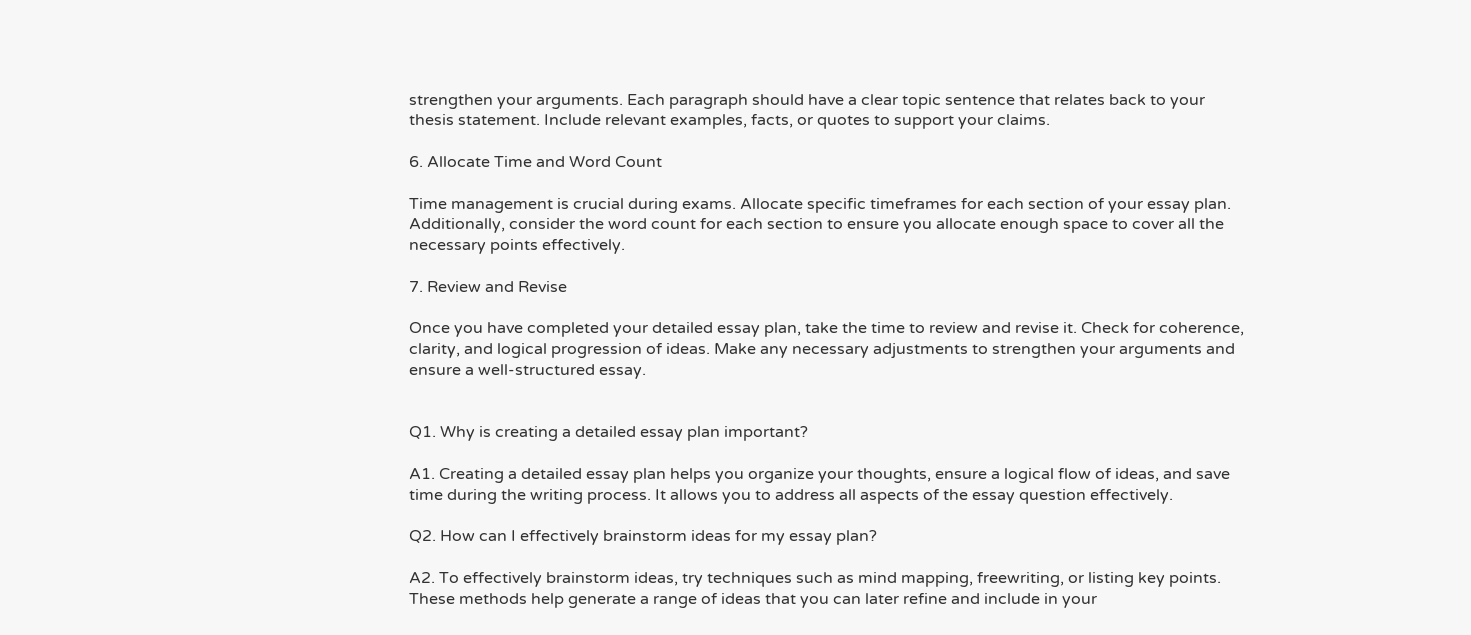strengthen your arguments. Each paragraph should have a clear topic sentence that relates back to your thesis statement. Include relevant examples, facts, or quotes to support your claims.

6. Allocate Time and Word Count

Time management is crucial during exams. Allocate specific timeframes for each section of your essay plan. Additionally, consider the word count for each section to ensure you allocate enough space to cover all the necessary points effectively.

7. Review and Revise

Once you have completed your detailed essay plan, take the time to review and revise it. Check for coherence, clarity, and logical progression of ideas. Make any necessary adjustments to strengthen your arguments and ensure a well-structured essay.


Q1. Why is creating a detailed essay plan important?

A1. Creating a detailed essay plan helps you organize your thoughts, ensure a logical flow of ideas, and save time during the writing process. It allows you to address all aspects of the essay question effectively.

Q2. How can I effectively brainstorm ideas for my essay plan?

A2. To effectively brainstorm ideas, try techniques such as mind mapping, freewriting, or listing key points. These methods help generate a range of ideas that you can later refine and include in your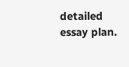detailed essay plan.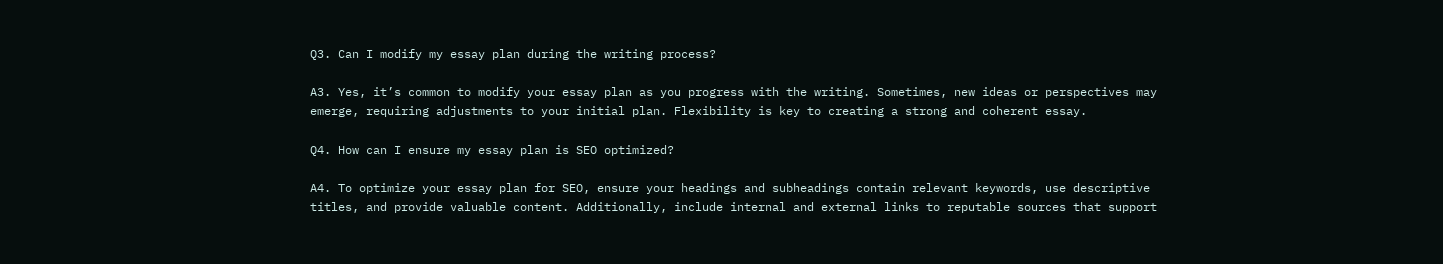Q3. Can I modify my essay plan during the writing process?

A3. Yes, it’s common to modify your essay plan as you progress with the writing. Sometimes, new ideas or perspectives may emerge, requiring adjustments to your initial plan. Flexibility is key to creating a strong and coherent essay.

Q4. How can I ensure my essay plan is SEO optimized?

A4. To optimize your essay plan for SEO, ensure your headings and subheadings contain relevant keywords, use descriptive titles, and provide valuable content. Additionally, include internal and external links to reputable sources that support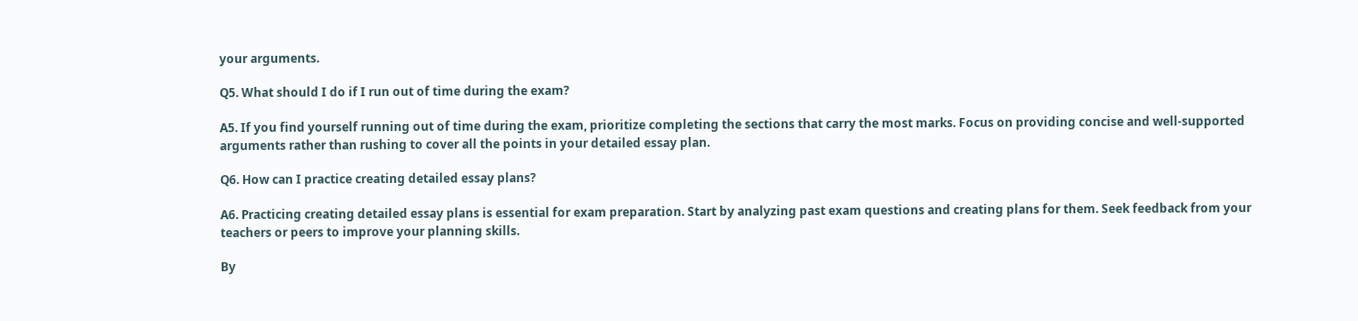your arguments.

Q5. What should I do if I run out of time during the exam?

A5. If you find yourself running out of time during the exam, prioritize completing the sections that carry the most marks. Focus on providing concise and well-supported arguments rather than rushing to cover all the points in your detailed essay plan.

Q6. How can I practice creating detailed essay plans?

A6. Practicing creating detailed essay plans is essential for exam preparation. Start by analyzing past exam questions and creating plans for them. Seek feedback from your teachers or peers to improve your planning skills.

By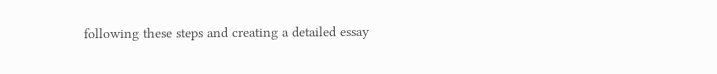following these steps and creating a detailed essay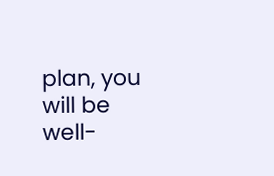plan, you will be well-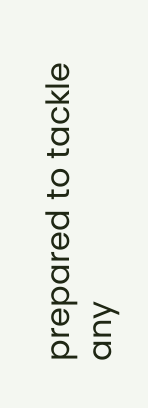prepared to tackle any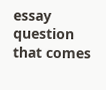essay question that comes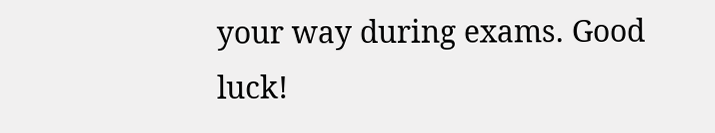your way during exams. Good luck!